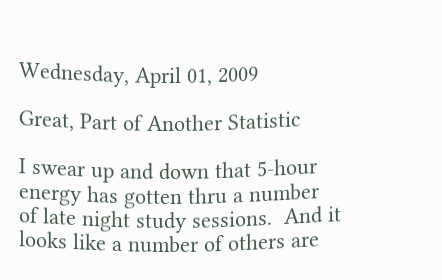Wednesday, April 01, 2009

Great, Part of Another Statistic

I swear up and down that 5-hour energy has gotten thru a number of late night study sessions.  And it looks like a number of others are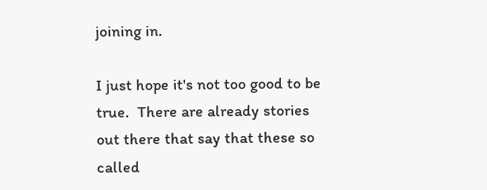joining in.

I just hope it's not too good to be true.  There are already stories out there that say that these so called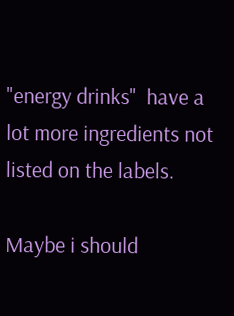"energy drinks"  have a lot more ingredients not listed on the labels.

Maybe i should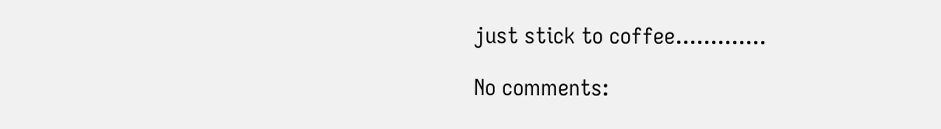just stick to coffee.............

No comments: